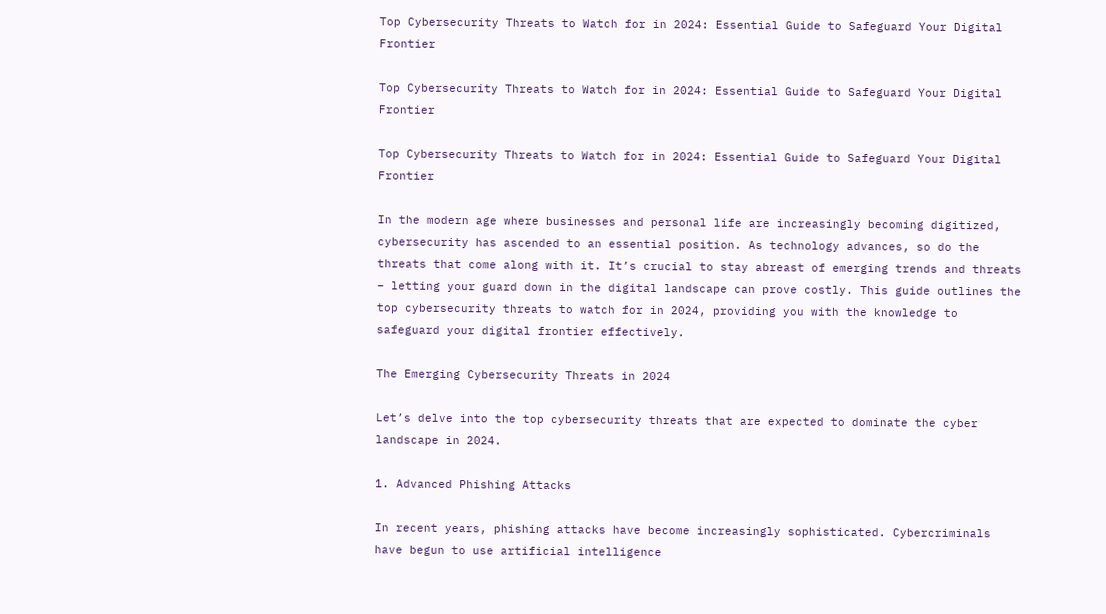Top Cybersecurity Threats to Watch for in 2024: Essential Guide to Safeguard Your Digital Frontier

Top Cybersecurity Threats to Watch for in 2024: Essential Guide to Safeguard Your Digital Frontier

Top Cybersecurity Threats to Watch for in 2024: Essential Guide to Safeguard Your Digital Frontier

In the modern age where businesses and personal life are increasingly becoming digitized, cybersecurity has ascended to an essential position. As technology advances, so do the threats that come along with it. It’s crucial to stay abreast of emerging trends and threats – letting your guard down in the digital landscape can prove costly. This guide outlines the top cybersecurity threats to watch for in 2024, providing you with the knowledge to safeguard your digital frontier effectively.

The Emerging Cybersecurity Threats in 2024

Let’s delve into the top cybersecurity threats that are expected to dominate the cyber landscape in 2024.

1. Advanced Phishing Attacks

In recent years, phishing attacks have become increasingly sophisticated. Cybercriminals have begun to use artificial intelligence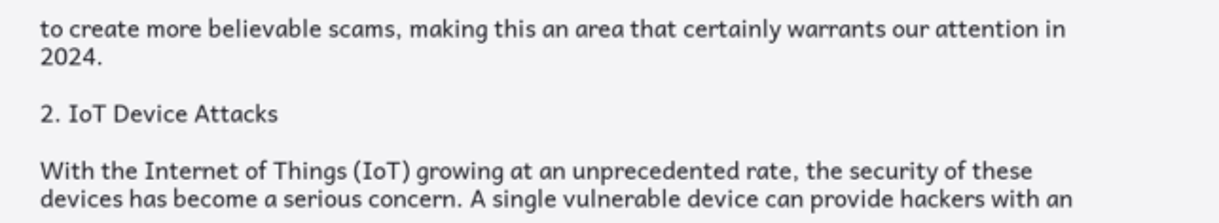to create more believable scams, making this an area that certainly warrants our attention in 2024.

2. IoT Device Attacks

With the Internet of Things (IoT) growing at an unprecedented rate, the security of these devices has become a serious concern. A single vulnerable device can provide hackers with an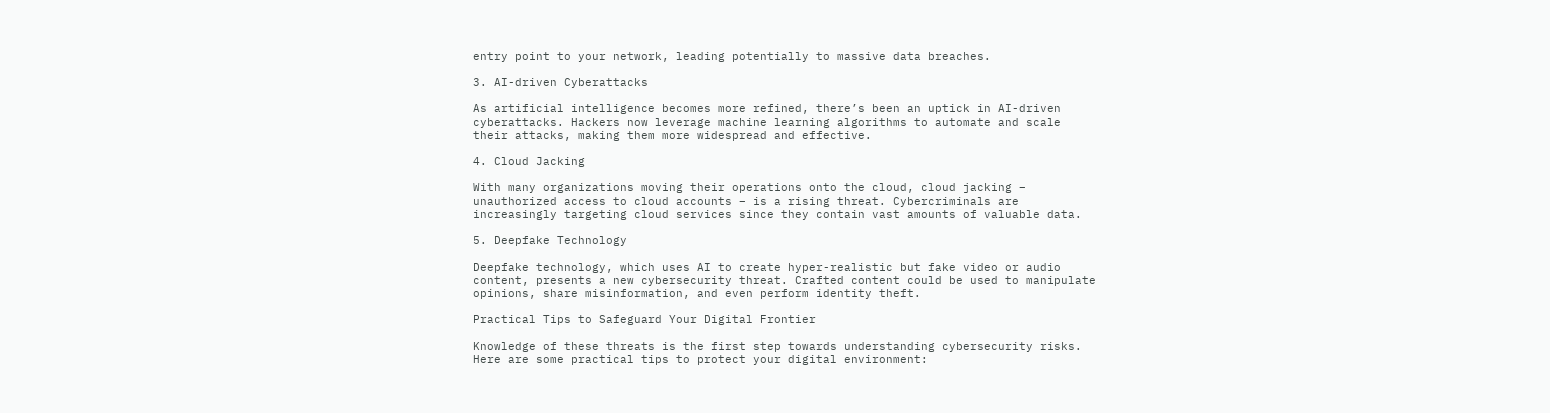entry point to your network, leading potentially to massive data breaches.

3. AI-driven Cyberattacks

As artificial intelligence becomes more refined, there’s been an uptick in AI-driven cyberattacks. Hackers now leverage machine learning algorithms to automate and scale their attacks, making them more widespread and effective.

4. Cloud Jacking

With many organizations moving their operations onto the cloud, cloud jacking – unauthorized access to cloud accounts – is a rising threat. Cybercriminals are increasingly targeting cloud services since they contain vast amounts of valuable data.

5. Deepfake Technology

Deepfake technology, which uses AI to create hyper-realistic but fake video or audio content, presents a new cybersecurity threat. Crafted content could be used to manipulate opinions, share misinformation, and even perform identity theft.

Practical Tips to Safeguard Your Digital Frontier

Knowledge of these threats is the first step towards understanding cybersecurity risks. Here are some practical tips to protect your digital environment: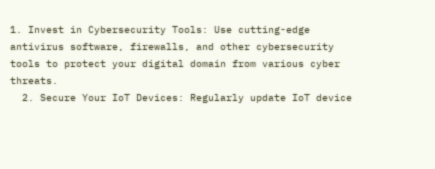1. Invest in Cybersecurity Tools: Use cutting-edge antivirus software, firewalls, and other cybersecurity tools to protect your digital domain from various cyber threats.
  2. Secure Your IoT Devices: Regularly update IoT device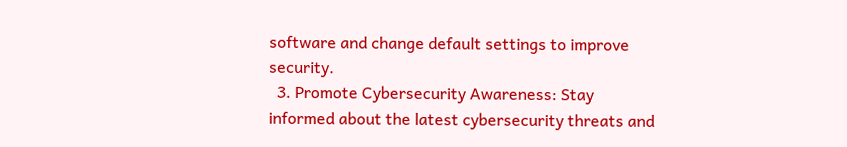software and change default settings to improve security.
  3. Promote Cybersecurity Awareness: Stay informed about the latest cybersecurity threats and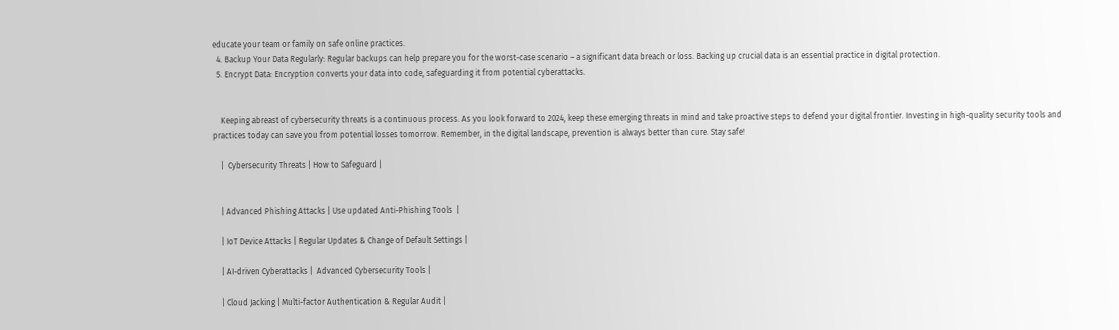educate your team or family on safe online practices.
  4. Backup Your Data Regularly: Regular backups can help prepare you for the worst-case scenario – a significant data breach or loss. Backing up crucial data is an essential practice in digital protection.
  5. Encrypt Data: Encryption converts your data into code, safeguarding it from potential cyberattacks.


    Keeping abreast of cybersecurity threats is a continuous process. As you look forward to 2024, keep these emerging threats in mind and take proactive steps to defend your digital frontier. Investing in high-quality security tools and practices today can save you from potential losses tomorrow. Remember, in the digital landscape, prevention is always better than cure. Stay safe!

    |  Cybersecurity Threats | How to Safeguard |


    | Advanced Phishing Attacks | Use updated Anti-Phishing Tools  |

    | IoT Device Attacks | Regular Updates & Change of Default Settings |

    | AI-driven Cyberattacks |  Advanced Cybersecurity Tools |

    | Cloud Jacking | Multi-factor Authentication & Regular Audit |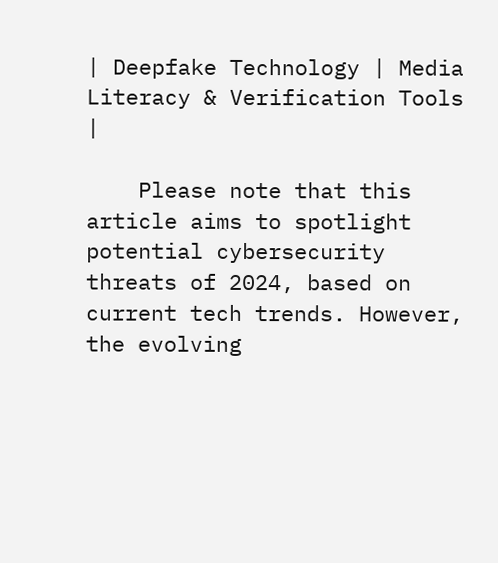| Deepfake Technology | Media Literacy & Verification Tools |

    Please note that this article aims to spotlight potential cybersecurity threats of 2024, based on current tech trends. However, the evolving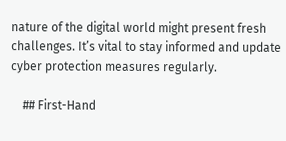nature of the digital world might present fresh challenges. It’s vital to stay informed and update cyber protection measures regularly.

    ## First-Hand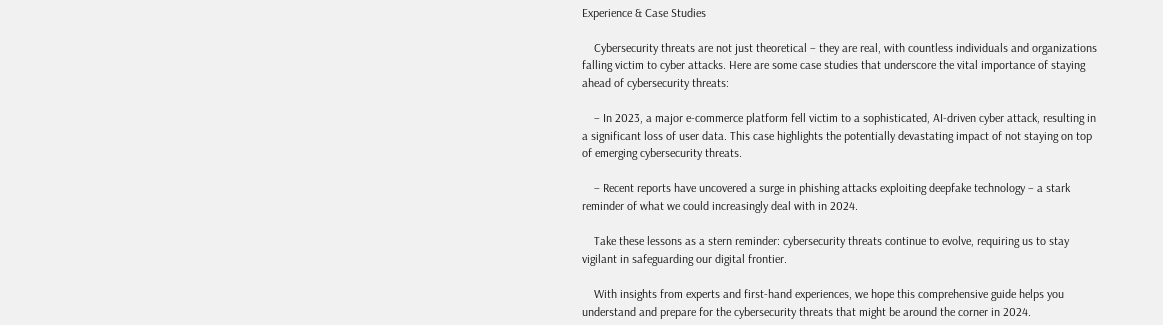Experience & Case Studies

    Cybersecurity threats are not just theoretical – they are real, with countless individuals and organizations falling victim to cyber attacks. Here are some case studies that underscore the vital importance of staying ahead of cybersecurity threats:

    – In 2023, a major e-commerce platform fell victim to a sophisticated, AI-driven cyber attack, resulting in a significant loss of user data. This case highlights the potentially devastating impact of not staying on top of emerging cybersecurity threats.

    – Recent reports have uncovered a surge in phishing attacks exploiting deepfake technology – a stark reminder of what we could increasingly deal with in 2024.

    Take these lessons as a stern reminder: cybersecurity threats continue to evolve, requiring us to stay vigilant in safeguarding our digital frontier.

    With insights from experts and first-hand experiences, we hope this comprehensive guide helps you understand and prepare for the cybersecurity threats that might be around the corner in 2024.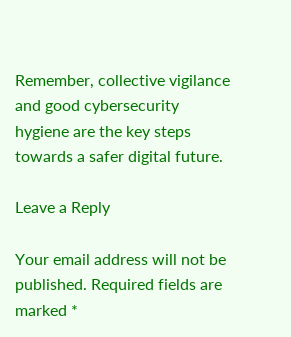Remember, collective vigilance and good cybersecurity hygiene are the key steps towards a safer digital future.

Leave a Reply

Your email address will not be published. Required fields are marked *